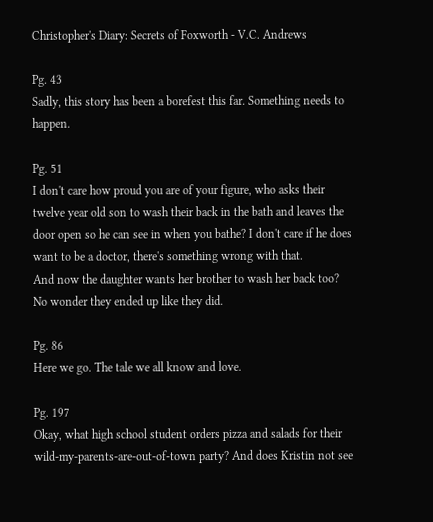Christopher's Diary: Secrets of Foxworth - V.C. Andrews

Pg. 43
Sadly, this story has been a borefest this far. Something needs to happen.

Pg. 51
I don't care how proud you are of your figure, who asks their twelve year old son to wash their back in the bath and leaves the door open so he can see in when you bathe? I don't care if he does want to be a doctor, there's something wrong with that.
And now the daughter wants her brother to wash her back too? No wonder they ended up like they did.

Pg. 86
Here we go. The tale we all know and love.

Pg. 197
Okay, what high school student orders pizza and salads for their wild-my-parents-are-out-of-town party? And does Kristin not see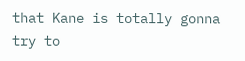that Kane is totally gonna try to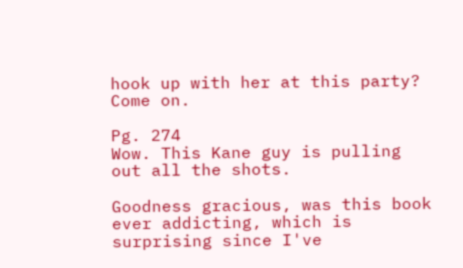hook up with her at this party? Come on.

Pg. 274
Wow. This Kane guy is pulling out all the shots.

Goodness gracious, was this book ever addicting, which is surprising since I've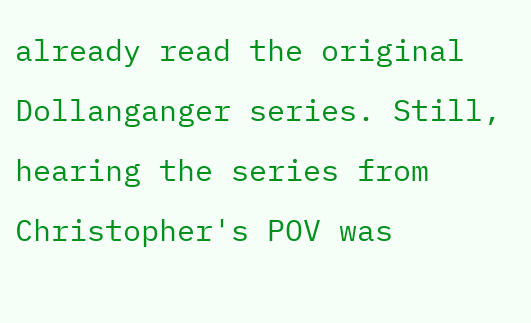already read the original Dollanganger series. Still, hearing the series from Christopher's POV was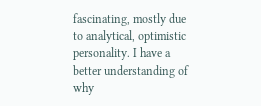fascinating, mostly due to analytical, optimistic personality. I have a better understanding of why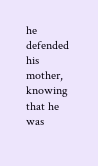he defended his mother, knowing that he was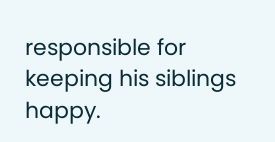responsible for keeping his siblings happy.